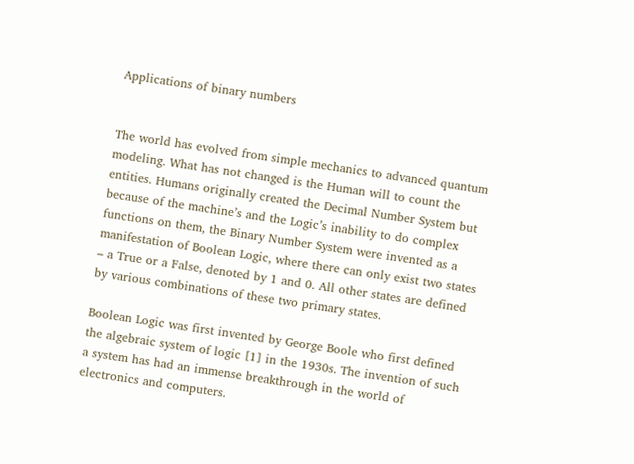Applications of binary numbers


The world has evolved from simple mechanics to advanced quantum modeling. What has not changed is the Human will to count the entities. Humans originally created the Decimal Number System but because of the machine’s and the Logic’s inability to do complex functions on them, the Binary Number System were invented as a manifestation of Boolean Logic, where there can only exist two states – a True or a False, denoted by 1 and 0. All other states are defined by various combinations of these two primary states.

Boolean Logic was first invented by George Boole who first defined the algebraic system of logic [1] in the 1930s. The invention of such a system has had an immense breakthrough in the world of electronics and computers.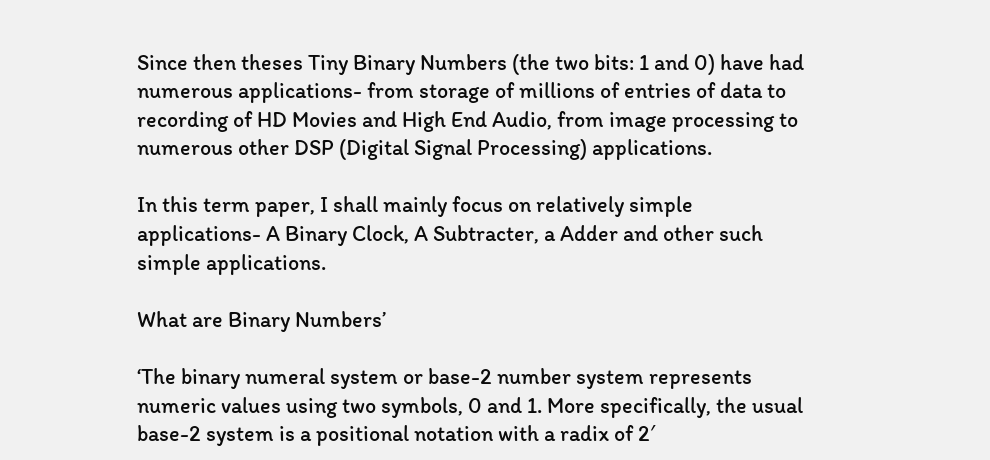Since then theses Tiny Binary Numbers (the two bits: 1 and 0) have had numerous applications- from storage of millions of entries of data to recording of HD Movies and High End Audio, from image processing to numerous other DSP (Digital Signal Processing) applications.

In this term paper, I shall mainly focus on relatively simple applications- A Binary Clock, A Subtracter, a Adder and other such simple applications.

What are Binary Numbers’

‘The binary numeral system or base-2 number system represents numeric values using two symbols, 0 and 1. More specifically, the usual base-2 system is a positional notation with a radix of 2′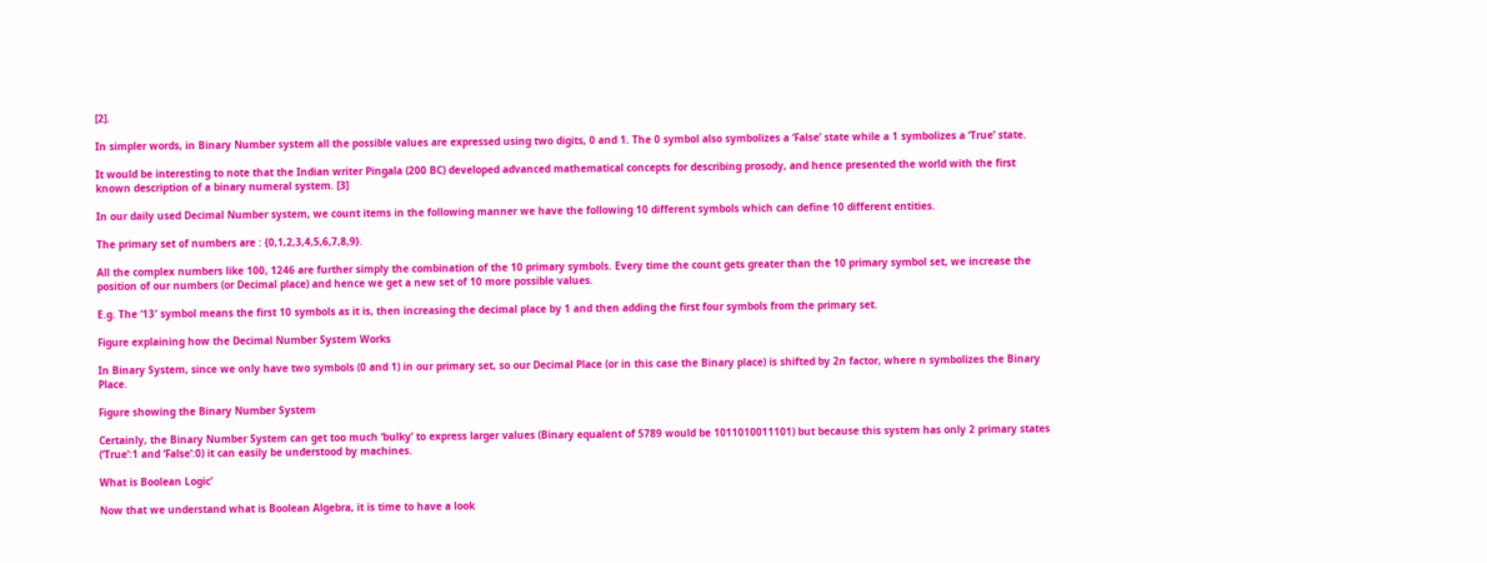[2].

In simpler words, in Binary Number system all the possible values are expressed using two digits, 0 and 1. The 0 symbol also symbolizes a ‘False’ state while a 1 symbolizes a ‘True’ state.

It would be interesting to note that the Indian writer Pingala (200 BC) developed advanced mathematical concepts for describing prosody, and hence presented the world with the first known description of a binary numeral system. [3]

In our daily used Decimal Number system, we count items in the following manner we have the following 10 different symbols which can define 10 different entities.

The primary set of numbers are : {0,1,2,3,4,5,6,7,8,9}.

All the complex numbers like 100, 1246 are further simply the combination of the 10 primary symbols. Every time the count gets greater than the 10 primary symbol set, we increase the position of our numbers (or Decimal place) and hence we get a new set of 10 more possible values.

E.g. The ‘13′ symbol means the first 10 symbols as it is, then increasing the decimal place by 1 and then adding the first four symbols from the primary set.

Figure explaining how the Decimal Number System Works

In Binary System, since we only have two symbols (0 and 1) in our primary set, so our Decimal Place (or in this case the Binary place) is shifted by 2n factor, where n symbolizes the Binary Place.

Figure showing the Binary Number System

Certainly, the Binary Number System can get too much ‘bulky’ to express larger values (Binary equalent of 5789 would be 1011010011101) but because this system has only 2 primary states (‘True’:1 and ‘False’:0) it can easily be understood by machines.

What is Boolean Logic’

Now that we understand what is Boolean Algebra, it is time to have a look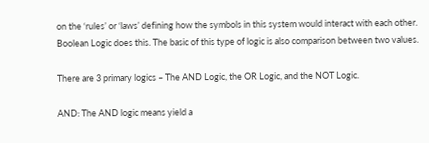on the ‘rules’ or ‘laws’ defining how the symbols in this system would interact with each other. Boolean Logic does this. The basic of this type of logic is also comparison between two values.

There are 3 primary logics – The AND Logic, the OR Logic, and the NOT Logic.

AND: The AND logic means yield a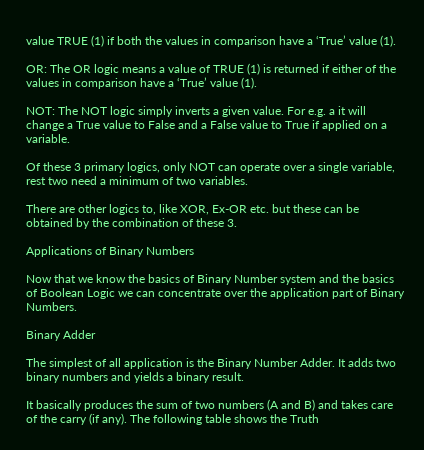value TRUE (1) if both the values in comparison have a ‘True’ value (1).

OR: The OR logic means a value of TRUE (1) is returned if either of the values in comparison have a ‘True’ value (1).

NOT: The NOT logic simply inverts a given value. For e.g. a it will change a True value to False and a False value to True if applied on a variable.

Of these 3 primary logics, only NOT can operate over a single variable, rest two need a minimum of two variables.

There are other logics to, like XOR, Ex-OR etc. but these can be obtained by the combination of these 3.

Applications of Binary Numbers

Now that we know the basics of Binary Number system and the basics of Boolean Logic we can concentrate over the application part of Binary Numbers.

Binary Adder

The simplest of all application is the Binary Number Adder. It adds two binary numbers and yields a binary result.

It basically produces the sum of two numbers (A and B) and takes care of the carry (if any). The following table shows the Truth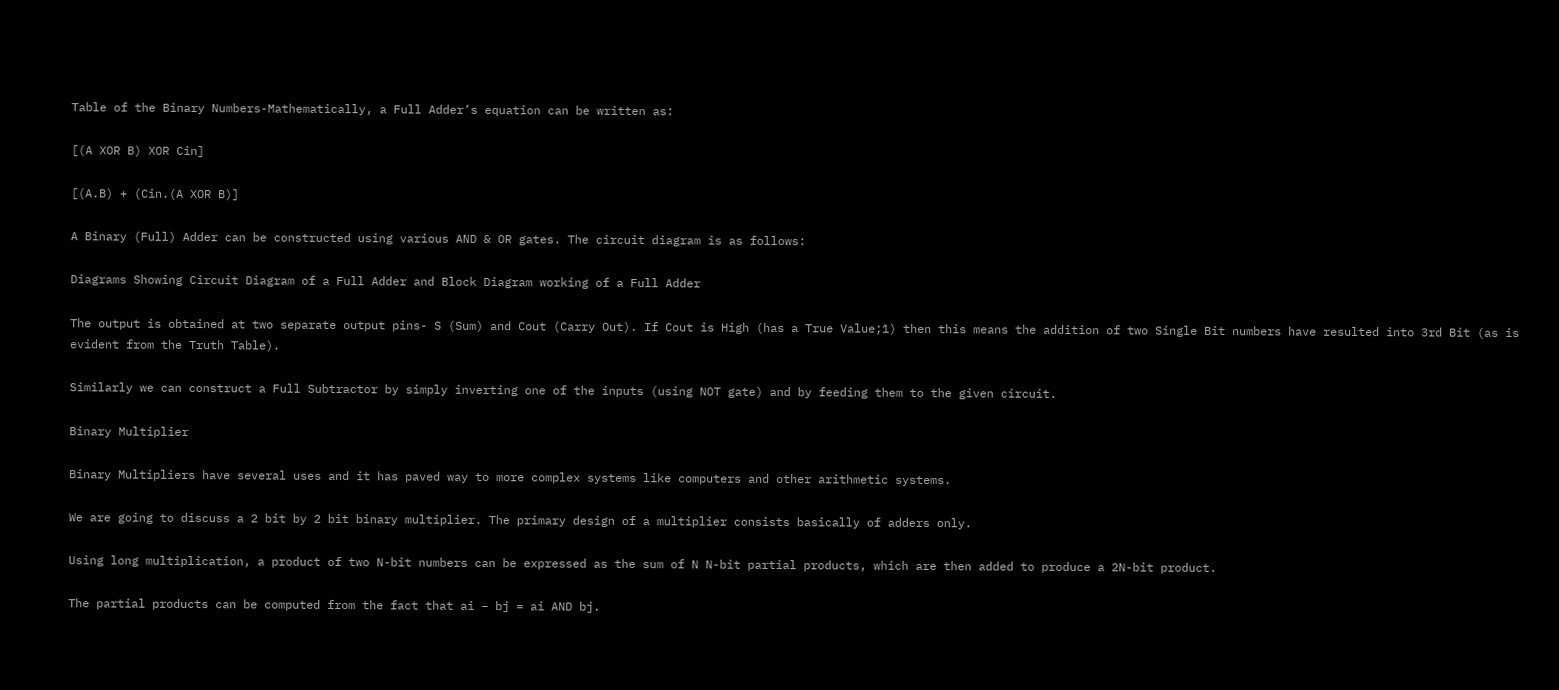Table of the Binary Numbers-Mathematically, a Full Adder’s equation can be written as:

[(A XOR B) XOR Cin]

[(A.B) + (Cin.(A XOR B)]

A Binary (Full) Adder can be constructed using various AND & OR gates. The circuit diagram is as follows:

Diagrams Showing Circuit Diagram of a Full Adder and Block Diagram working of a Full Adder

The output is obtained at two separate output pins- S (Sum) and Cout (Carry Out). If Cout is High (has a True Value;1) then this means the addition of two Single Bit numbers have resulted into 3rd Bit (as is evident from the Truth Table).

Similarly we can construct a Full Subtractor by simply inverting one of the inputs (using NOT gate) and by feeding them to the given circuit.

Binary Multiplier

Binary Multipliers have several uses and it has paved way to more complex systems like computers and other arithmetic systems.

We are going to discuss a 2 bit by 2 bit binary multiplier. The primary design of a multiplier consists basically of adders only.

Using long multiplication, a product of two N-bit numbers can be expressed as the sum of N N-bit partial products, which are then added to produce a 2N-bit product.

The partial products can be computed from the fact that ai – bj = ai AND bj.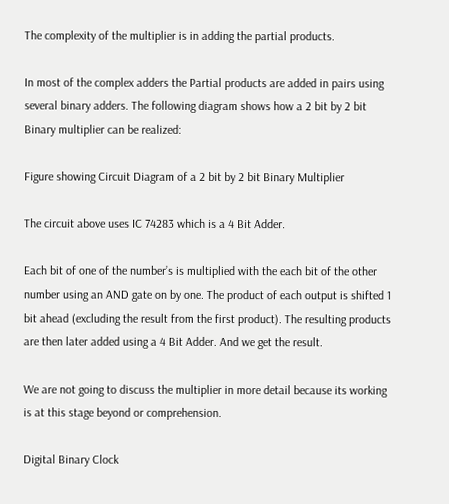The complexity of the multiplier is in adding the partial products.

In most of the complex adders the Partial products are added in pairs using several binary adders. The following diagram shows how a 2 bit by 2 bit Binary multiplier can be realized:

Figure showing Circuit Diagram of a 2 bit by 2 bit Binary Multiplier

The circuit above uses IC 74283 which is a 4 Bit Adder.

Each bit of one of the number’s is multiplied with the each bit of the other number using an AND gate on by one. The product of each output is shifted 1 bit ahead (excluding the result from the first product). The resulting products are then later added using a 4 Bit Adder. And we get the result.

We are not going to discuss the multiplier in more detail because its working is at this stage beyond or comprehension.

Digital Binary Clock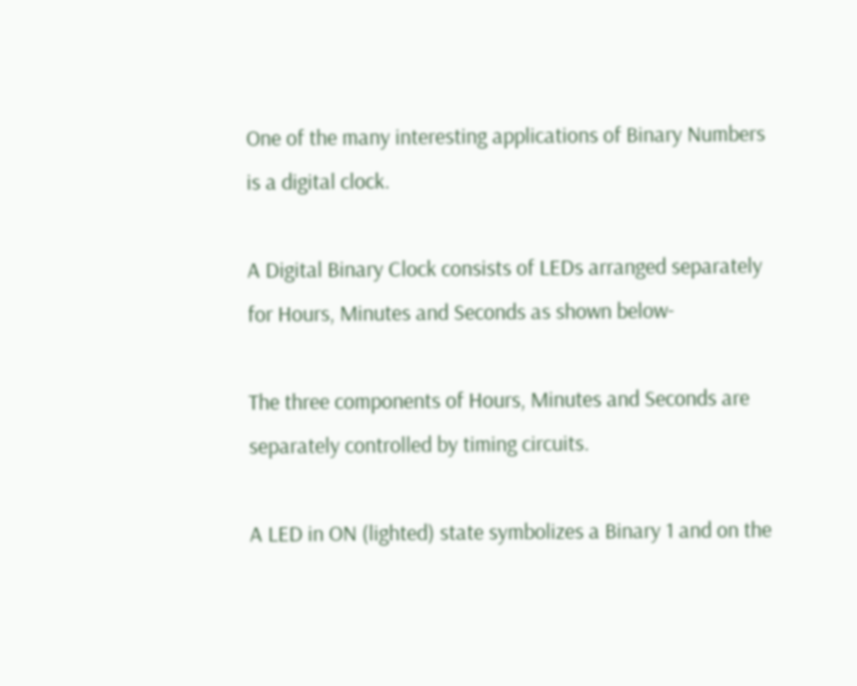One of the many interesting applications of Binary Numbers is a digital clock.

A Digital Binary Clock consists of LEDs arranged separately for Hours, Minutes and Seconds as shown below-

The three components of Hours, Minutes and Seconds are separately controlled by timing circuits.

A LED in ON (lighted) state symbolizes a Binary 1 and on the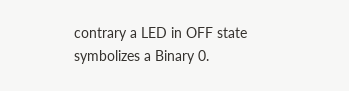contrary a LED in OFF state symbolizes a Binary 0.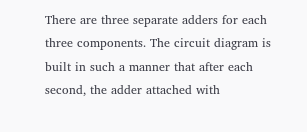There are three separate adders for each three components. The circuit diagram is built in such a manner that after each second, the adder attached with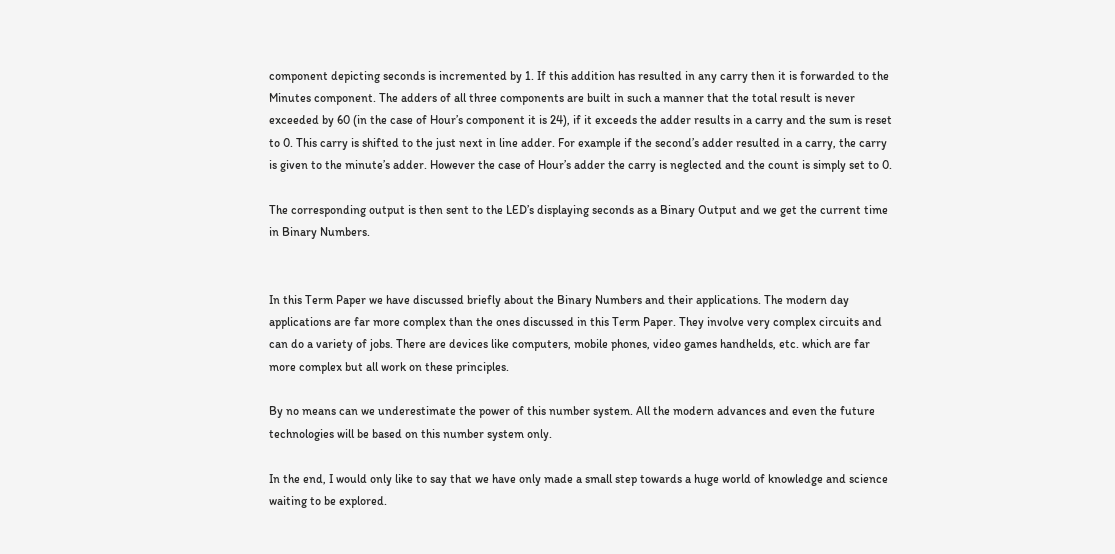component depicting seconds is incremented by 1. If this addition has resulted in any carry then it is forwarded to the Minutes component. The adders of all three components are built in such a manner that the total result is never exceeded by 60 (in the case of Hour’s component it is 24), if it exceeds the adder results in a carry and the sum is reset to 0. This carry is shifted to the just next in line adder. For example if the second’s adder resulted in a carry, the carry is given to the minute’s adder. However the case of Hour’s adder the carry is neglected and the count is simply set to 0.

The corresponding output is then sent to the LED’s displaying seconds as a Binary Output and we get the current time in Binary Numbers.


In this Term Paper we have discussed briefly about the Binary Numbers and their applications. The modern day applications are far more complex than the ones discussed in this Term Paper. They involve very complex circuits and can do a variety of jobs. There are devices like computers, mobile phones, video games handhelds, etc. which are far more complex but all work on these principles.

By no means can we underestimate the power of this number system. All the modern advances and even the future technologies will be based on this number system only.

In the end, I would only like to say that we have only made a small step towards a huge world of knowledge and science waiting to be explored.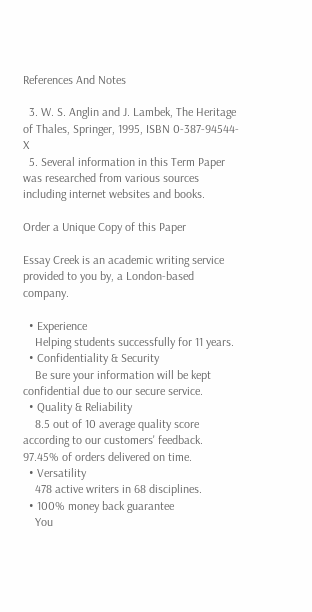References And Notes

  3. W. S. Anglin and J. Lambek, The Heritage of Thales, Springer, 1995, ISBN 0-387-94544-X
  5. Several information in this Term Paper was researched from various sources including internet websites and books.

Order a Unique Copy of this Paper

Essay Creek is an academic writing service provided to you by, a London-based company.

  • Experience
    Helping students successfully for 11 years.
  • Confidentiality & Security
    Be sure your information will be kept confidential due to our secure service.
  • Quality & Reliability
    8.5 out of 10 average quality score according to our customers' feedback. 97.45% of orders delivered on time.
  • Versatility
    478 active writers in 68 disciplines.
  • 100% money back guarantee
    You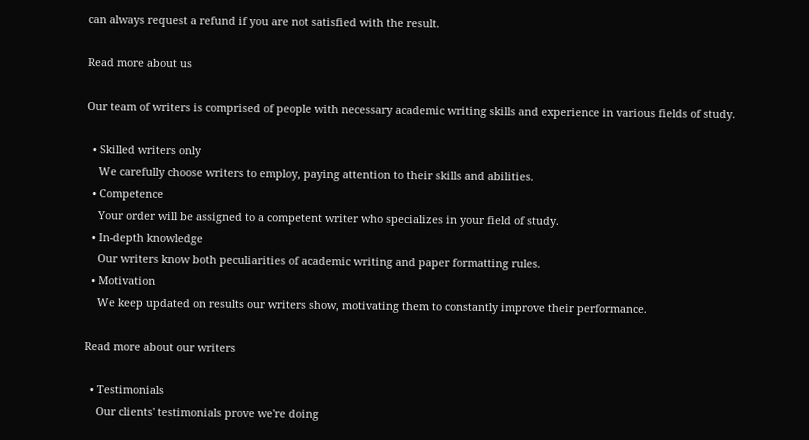can always request a refund if you are not satisfied with the result.

Read more about us

Our team of writers is comprised of people with necessary academic writing skills and experience in various fields of study.

  • Skilled writers only
    We carefully choose writers to employ, paying attention to their skills and abilities.
  • Competence
    Your order will be assigned to a competent writer who specializes in your field of study.
  • In-depth knowledge
    Our writers know both peculiarities of academic writing and paper formatting rules.
  • Motivation
    We keep updated on results our writers show, motivating them to constantly improve their performance.

Read more about our writers

  • Testimonials
    Our clients' testimonials prove we're doing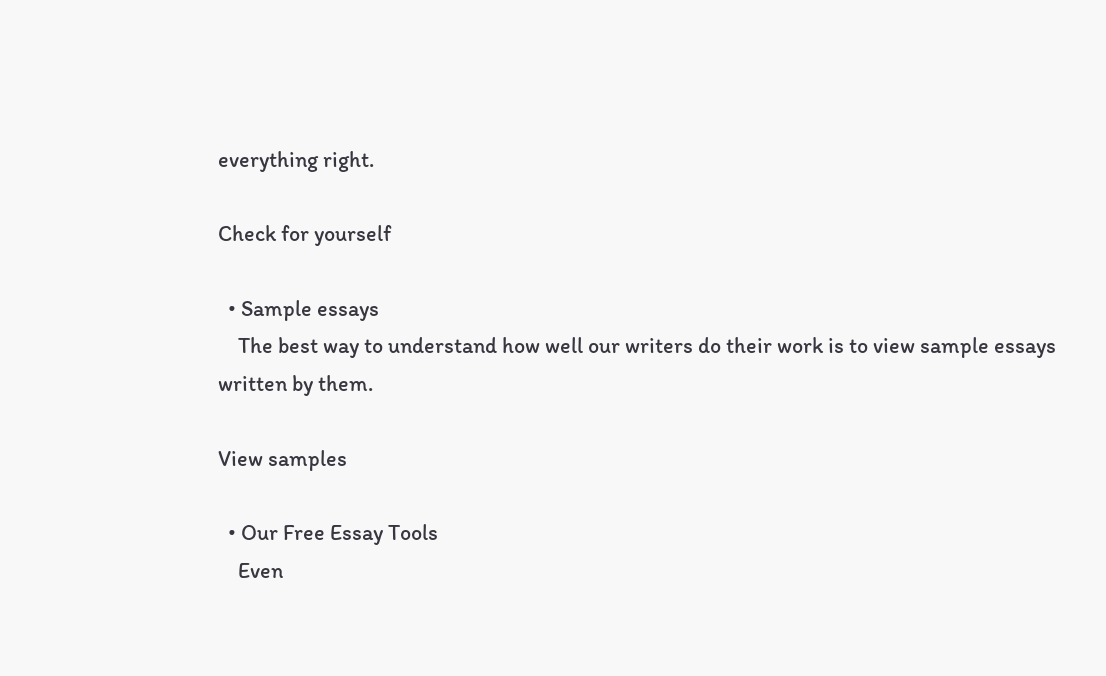everything right.

Check for yourself

  • Sample essays
    The best way to understand how well our writers do their work is to view sample essays written by them.

View samples

  • Our Free Essay Tools
    Even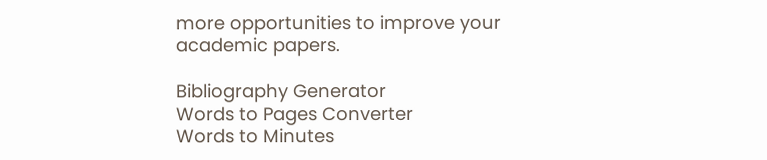more opportunities to improve your academic papers.

Bibliography Generator
Words to Pages Converter
Words to Minutes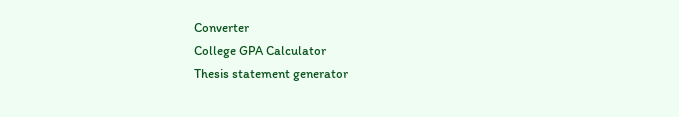Converter
College GPA Calculator
Thesis statement generator